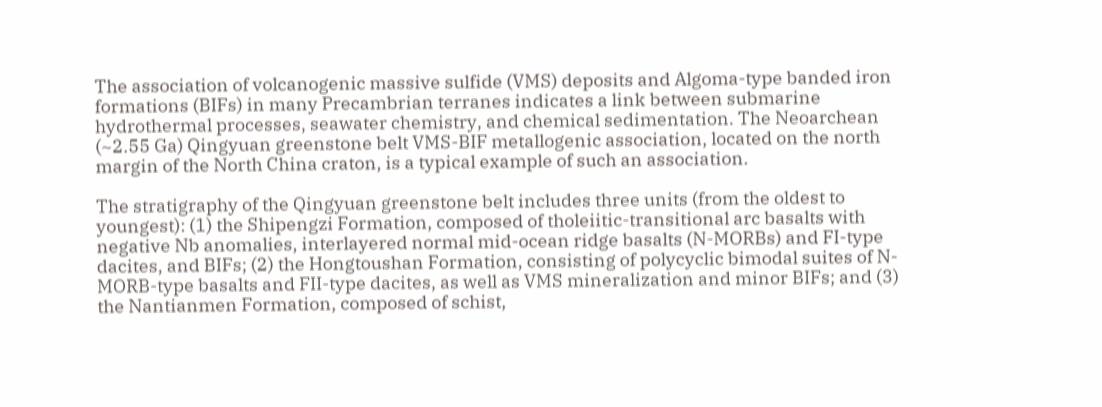The association of volcanogenic massive sulfide (VMS) deposits and Algoma-type banded iron formations (BIFs) in many Precambrian terranes indicates a link between submarine hydrothermal processes, seawater chemistry, and chemical sedimentation. The Neoarchean (~2.55 Ga) Qingyuan greenstone belt VMS-BIF metallogenic association, located on the north margin of the North China craton, is a typical example of such an association.

The stratigraphy of the Qingyuan greenstone belt includes three units (from the oldest to youngest): (1) the Shipengzi Formation, composed of tholeiitic-transitional arc basalts with negative Nb anomalies, interlayered normal mid-ocean ridge basalts (N-MORBs) and FI-type dacites, and BIFs; (2) the Hongtoushan Formation, consisting of polycyclic bimodal suites of N-MORB-type basalts and FII-type dacites, as well as VMS mineralization and minor BIFs; and (3) the Nantianmen Formation, composed of schist,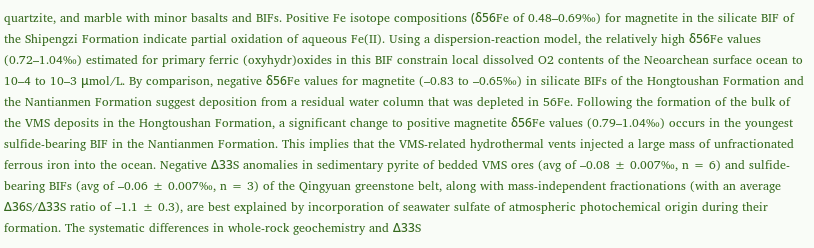quartzite, and marble with minor basalts and BIFs. Positive Fe isotope compositions (δ56Fe of 0.48–0.69‰) for magnetite in the silicate BIF of the Shipengzi Formation indicate partial oxidation of aqueous Fe(II). Using a dispersion-reaction model, the relatively high δ56Fe values (0.72–1.04‰) estimated for primary ferric (oxyhydr)oxides in this BIF constrain local dissolved O2 contents of the Neoarchean surface ocean to 10–4 to 10–3 μmol/L. By comparison, negative δ56Fe values for magnetite (–0.83 to –0.65‰) in silicate BIFs of the Hongtoushan Formation and the Nantianmen Formation suggest deposition from a residual water column that was depleted in 56Fe. Following the formation of the bulk of the VMS deposits in the Hongtoushan Formation, a significant change to positive magnetite δ56Fe values (0.79–1.04‰) occurs in the youngest sulfide-bearing BIF in the Nantianmen Formation. This implies that the VMS-related hydrothermal vents injected a large mass of unfractionated ferrous iron into the ocean. Negative Δ33S anomalies in sedimentary pyrite of bedded VMS ores (avg of –0.08 ± 0.007‰, n = 6) and sulfide-bearing BIFs (avg of –0.06 ± 0.007‰, n = 3) of the Qingyuan greenstone belt, along with mass-independent fractionations (with an average Δ36S/Δ33S ratio of –1.1 ± 0.3), are best explained by incorporation of seawater sulfate of atmospheric photochemical origin during their formation. The systematic differences in whole-rock geochemistry and Δ33S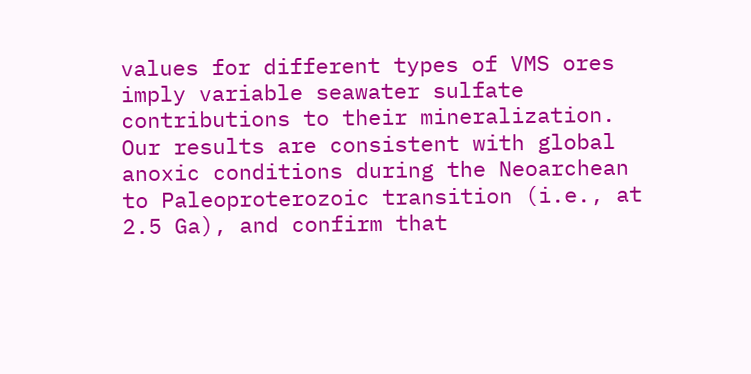values for different types of VMS ores imply variable seawater sulfate contributions to their mineralization. Our results are consistent with global anoxic conditions during the Neoarchean to Paleoproterozoic transition (i.e., at 2.5 Ga), and confirm that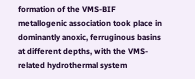formation of the VMS-BIF metallogenic association took place in dominantly anoxic, ferruginous basins at different depths, with the VMS-related hydrothermal system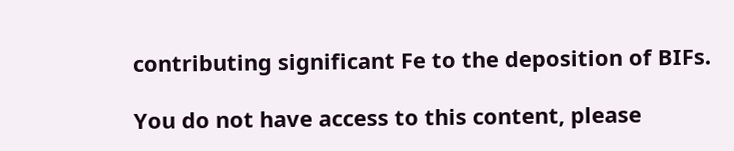contributing significant Fe to the deposition of BIFs.

You do not have access to this content, please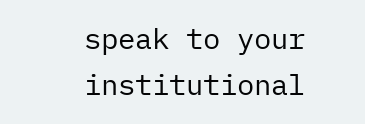speak to your institutional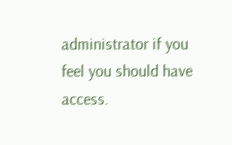administrator if you feel you should have access.